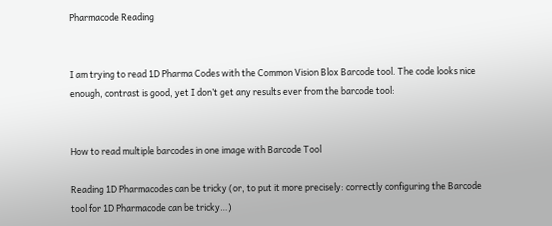Pharmacode Reading


I am trying to read 1D Pharma Codes with the Common Vision Blox Barcode tool. The code looks nice enough, contrast is good, yet I don’t get any results ever from the barcode tool:


How to read multiple barcodes in one image with Barcode Tool

Reading 1D Pharmacodes can be tricky (or, to put it more precisely: correctly configuring the Barcode tool for 1D Pharmacode can be tricky…)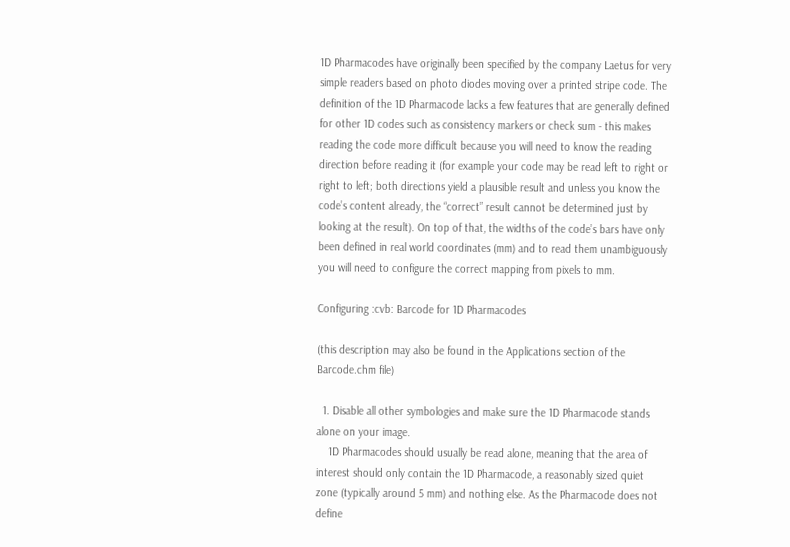1D Pharmacodes have originally been specified by the company Laetus for very simple readers based on photo diodes moving over a printed stripe code. The definition of the 1D Pharmacode lacks a few features that are generally defined for other 1D codes such as consistency markers or check sum - this makes reading the code more difficult because you will need to know the reading direction before reading it (for example your code may be read left to right or right to left; both directions yield a plausible result and unless you know the code’s content already, the “correct” result cannot be determined just by looking at the result). On top of that, the widths of the code’s bars have only been defined in real world coordinates (mm) and to read them unambiguously you will need to configure the correct mapping from pixels to mm.

Configuring :cvb: Barcode for 1D Pharmacodes

(this description may also be found in the Applications section of the Barcode.chm file)

  1. Disable all other symbologies and make sure the 1D Pharmacode stands alone on your image.
    1D Pharmacodes should usually be read alone, meaning that the area of interest should only contain the 1D Pharmacode, a reasonably sized quiet zone (typically around 5 mm) and nothing else. As the Pharmacode does not define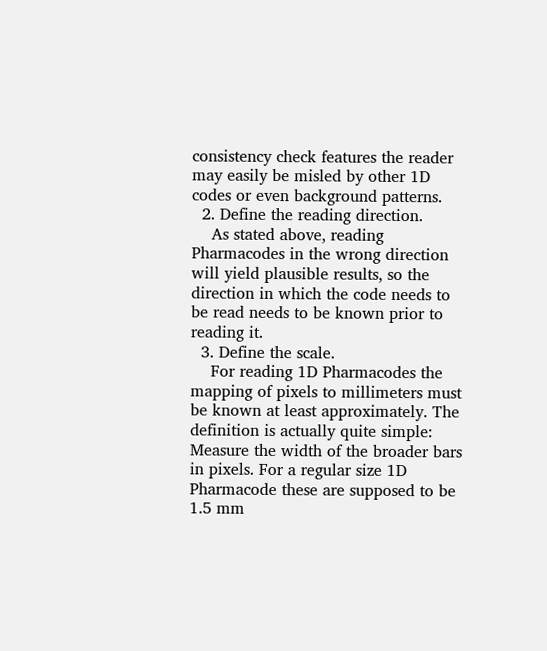consistency check features the reader may easily be misled by other 1D codes or even background patterns.
  2. Define the reading direction.
    As stated above, reading Pharmacodes in the wrong direction will yield plausible results, so the direction in which the code needs to be read needs to be known prior to reading it.
  3. Define the scale.
    For reading 1D Pharmacodes the mapping of pixels to millimeters must be known at least approximately. The definition is actually quite simple: Measure the width of the broader bars in pixels. For a regular size 1D Pharmacode these are supposed to be 1.5 mm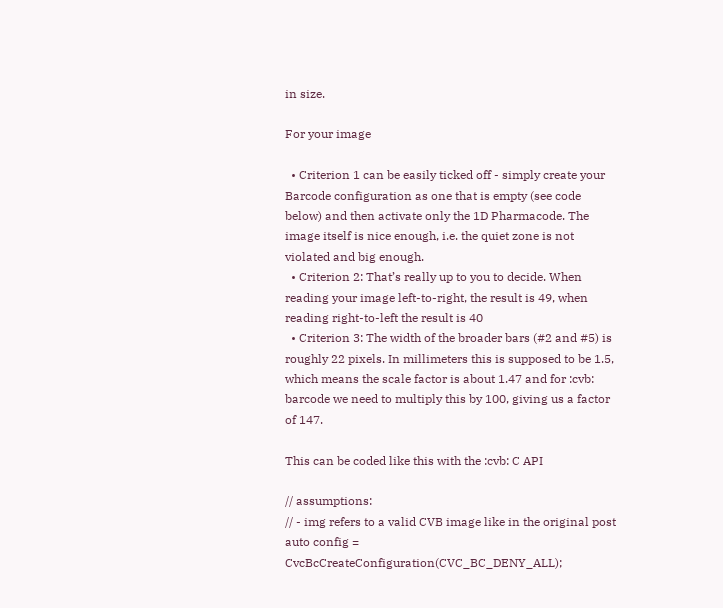in size.

For your image

  • Criterion 1 can be easily ticked off - simply create your Barcode configuration as one that is empty (see code below) and then activate only the 1D Pharmacode. The image itself is nice enough, i.e. the quiet zone is not violated and big enough.
  • Criterion 2: That’s really up to you to decide. When reading your image left-to-right, the result is 49, when reading right-to-left the result is 40
  • Criterion 3: The width of the broader bars (#2 and #5) is roughly 22 pixels. In millimeters this is supposed to be 1.5, which means the scale factor is about 1.47 and for :cvb: barcode we need to multiply this by 100, giving us a factor of 147.

This can be coded like this with the :cvb: C API

// assumptions:
// - img refers to a valid CVB image like in the original post
auto config = CvcBcCreateConfiguration(CVC_BC_DENY_ALL);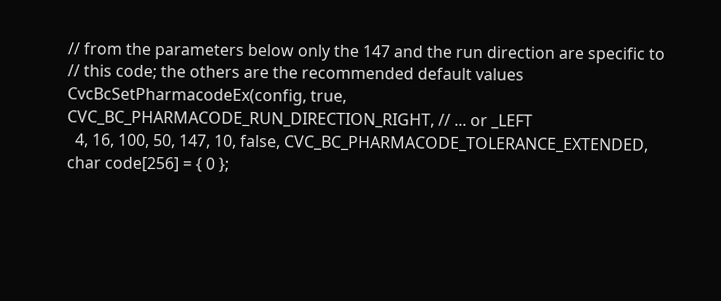// from the parameters below only the 147 and the run direction are specific to
// this code; the others are the recommended default values
CvcBcSetPharmacodeEx(config, true, CVC_BC_PHARMACODE_RUN_DIRECTION_RIGHT, // ... or _LEFT
  4, 16, 100, 50, 147, 10, false, CVC_BC_PHARMACODE_TOLERANCE_EXTENDED,
char code[256] = { 0 };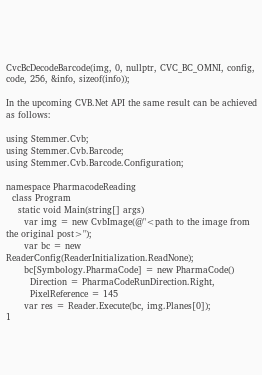CvcBcDecodeBarcode(img, 0, nullptr, CVC_BC_OMNI, config, code, 256, &info, sizeof(info));

In the upcoming CVB.Net API the same result can be achieved as follows:

using Stemmer.Cvb;
using Stemmer.Cvb.Barcode;
using Stemmer.Cvb.Barcode.Configuration;

namespace PharmacodeReading
  class Program
    static void Main(string[] args)
      var img = new CvbImage(@"<path to the image from the original post>");
      var bc = new ReaderConfig(ReaderInitialization.ReadNone);
      bc[Symbology.PharmaCode] = new PharmaCode()
        Direction = PharmaCodeRunDirection.Right,
        PixelReference = 145
      var res = Reader.Execute(bc, img.Planes[0]);
1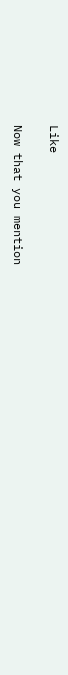Like

Now that you mention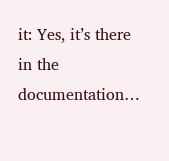it: Yes, it’s there in the documentation…